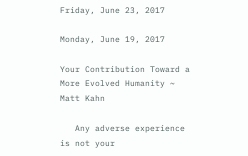Friday, June 23, 2017

Monday, June 19, 2017

Your Contribution Toward a More Evolved Humanity ~ Matt Kahn

   Any adverse experience is not your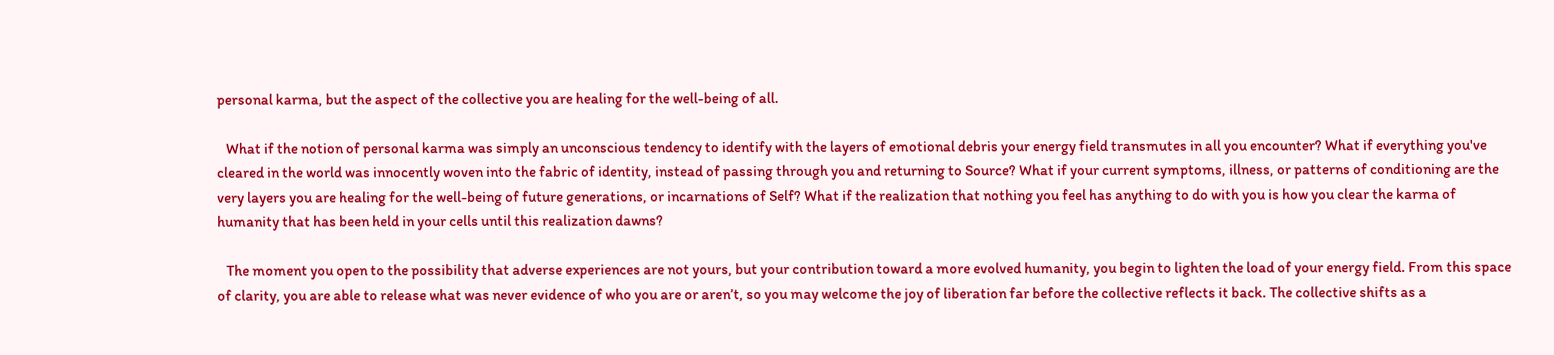personal karma, but the aspect of the collective you are healing for the well-being of all.

   What if the notion of personal karma was simply an unconscious tendency to identify with the layers of emotional debris your energy field transmutes in all you encounter? What if everything you've cleared in the world was innocently woven into the fabric of identity, instead of passing through you and returning to Source? What if your current symptoms, illness, or patterns of conditioning are the very layers you are healing for the well-being of future generations, or incarnations of Self? What if the realization that nothing you feel has anything to do with you is how you clear the karma of humanity that has been held in your cells until this realization dawns?

   The moment you open to the possibility that adverse experiences are not yours, but your contribution toward a more evolved humanity, you begin to lighten the load of your energy field. From this space of clarity, you are able to release what was never evidence of who you are or aren’t, so you may welcome the joy of liberation far before the collective reflects it back. The collective shifts as a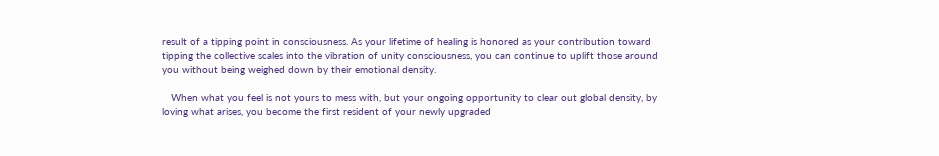result of a tipping point in consciousness. As your lifetime of healing is honored as your contribution toward tipping the collective scales into the vibration of unity consciousness, you can continue to uplift those around you without being weighed down by their emotional density.

   When what you feel is not yours to mess with, but your ongoing opportunity to clear out global density, by loving what arises, you become the first resident of your newly upgraded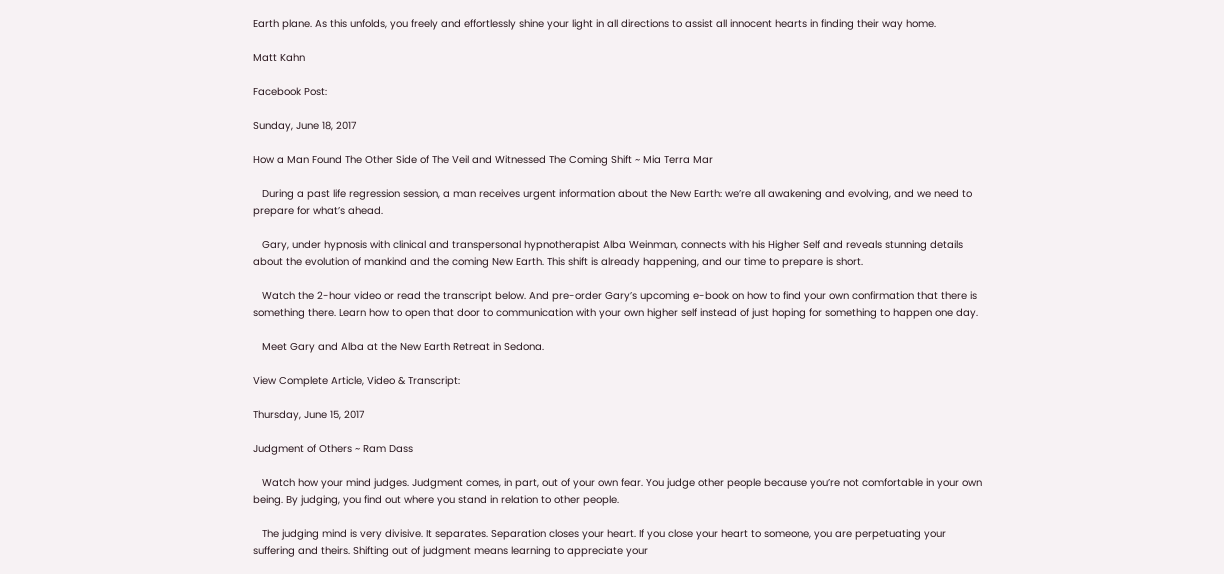Earth plane. As this unfolds, you freely and effortlessly shine your light in all directions to assist all innocent hearts in finding their way home.

Matt Kahn

Facebook Post:

Sunday, June 18, 2017

How a Man Found The Other Side of The Veil and Witnessed The Coming Shift ~ Mia Terra Mar

   During a past life regression session, a man receives urgent information about the New Earth: we’re all awakening and evolving, and we need to prepare for what’s ahead.

   Gary, under hypnosis with clinical and transpersonal hypnotherapist Alba Weinman, connects with his Higher Self and reveals stunning details about the evolution of mankind and the coming New Earth. This shift is already happening, and our time to prepare is short.

   Watch the 2-hour video or read the transcript below. And pre-order Gary’s upcoming e-book on how to find your own confirmation that there is something there. Learn how to open that door to communication with your own higher self instead of just hoping for something to happen one day.

   Meet Gary and Alba at the New Earth Retreat in Sedona.

View Complete Article, Video & Transcript:

Thursday, June 15, 2017

Judgment of Others ~ Ram Dass

   Watch how your mind judges. Judgment comes, in part, out of your own fear. You judge other people because you’re not comfortable in your own being. By judging, you find out where you stand in relation to other people.

   The judging mind is very divisive. It separates. Separation closes your heart. If you close your heart to someone, you are perpetuating your suffering and theirs. Shifting out of judgment means learning to appreciate your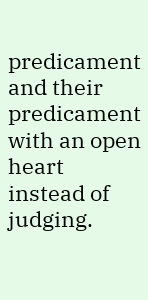predicament and their predicament with an open heart instead of judging.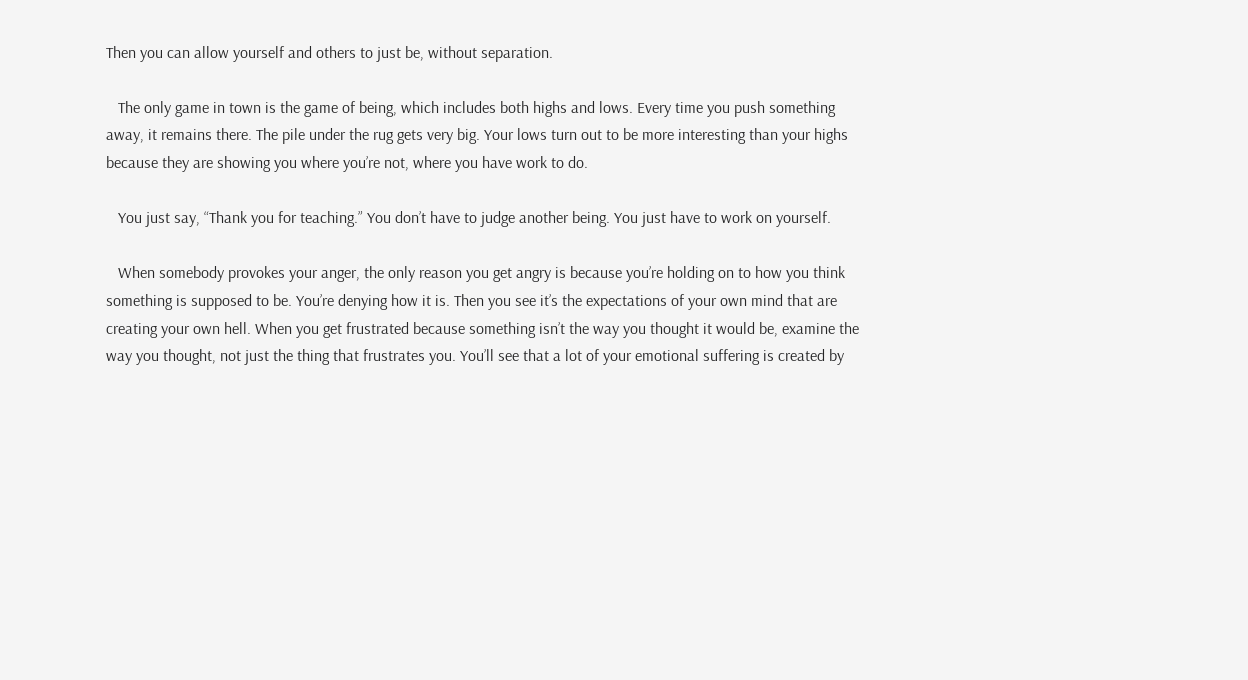Then you can allow yourself and others to just be, without separation.

   The only game in town is the game of being, which includes both highs and lows. Every time you push something away, it remains there. The pile under the rug gets very big. Your lows turn out to be more interesting than your highs because they are showing you where you’re not, where you have work to do.

   You just say, “Thank you for teaching.” You don’t have to judge another being. You just have to work on yourself.

   When somebody provokes your anger, the only reason you get angry is because you’re holding on to how you think something is supposed to be. You’re denying how it is. Then you see it’s the expectations of your own mind that are creating your own hell. When you get frustrated because something isn’t the way you thought it would be, examine the way you thought, not just the thing that frustrates you. You’ll see that a lot of your emotional suffering is created by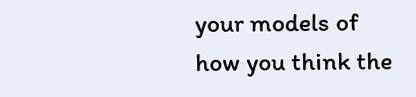your models of how you think the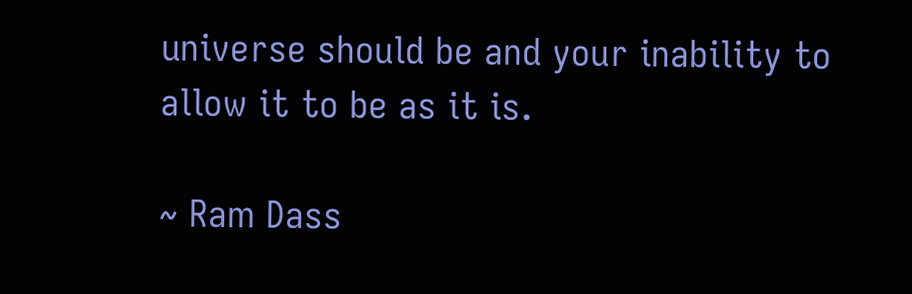universe should be and your inability to allow it to be as it is.

~ Ram Dass